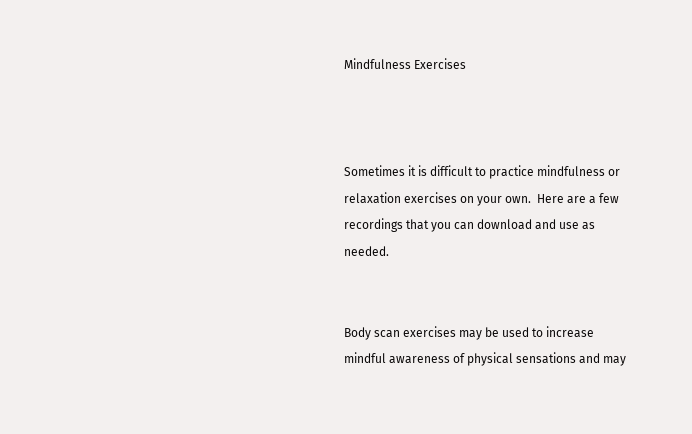Mindfulness Exercises



Sometimes it is difficult to practice mindfulness or relaxation exercises on your own.  Here are a few recordings that you can download and use as needed.


Body scan exercises may be used to increase mindful awareness of physical sensations and may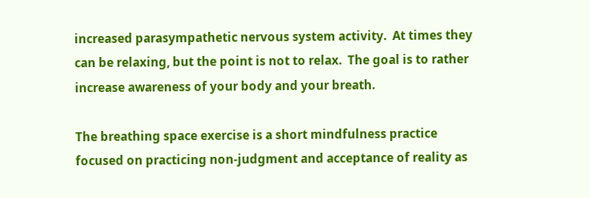increased parasympathetic nervous system activity.  At times they can be relaxing, but the point is not to relax.  The goal is to rather increase awareness of your body and your breath.

The breathing space exercise is a short mindfulness practice focused on practicing non-judgment and acceptance of reality as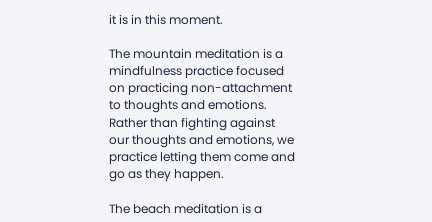it is in this moment.

The mountain meditation is a mindfulness practice focused on practicing non-attachment to thoughts and emotions.  Rather than fighting against our thoughts and emotions, we practice letting them come and go as they happen.

The beach meditation is a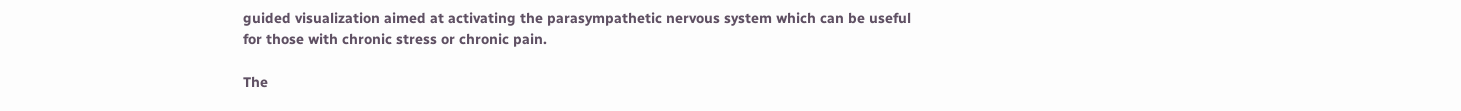guided visualization aimed at activating the parasympathetic nervous system which can be useful for those with chronic stress or chronic pain.

The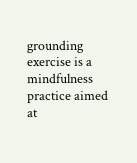grounding exercise is a mindfulness practice aimed at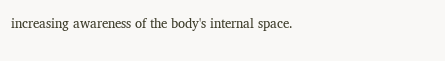increasing awareness of the body's internal space.